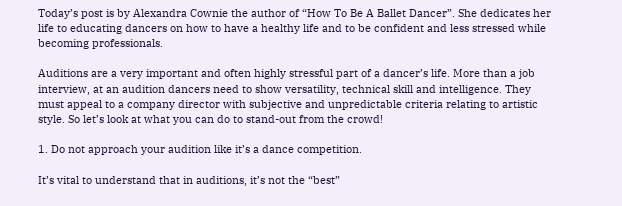Today’s post is by Alexandra Cownie the author of “How To Be A Ballet Dancer”. She dedicates her life to educating dancers on how to have a healthy life and to be confident and less stressed while becoming professionals.

Auditions are a very important and often highly stressful part of a dancer’s life. More than a job interview, at an audition dancers need to show versatility, technical skill and intelligence. They must appeal to a company director with subjective and unpredictable criteria relating to artistic style. So let’s look at what you can do to stand-out from the crowd!

1. Do not approach your audition like it’s a dance competition.

It’s vital to understand that in auditions, it’s not the “best”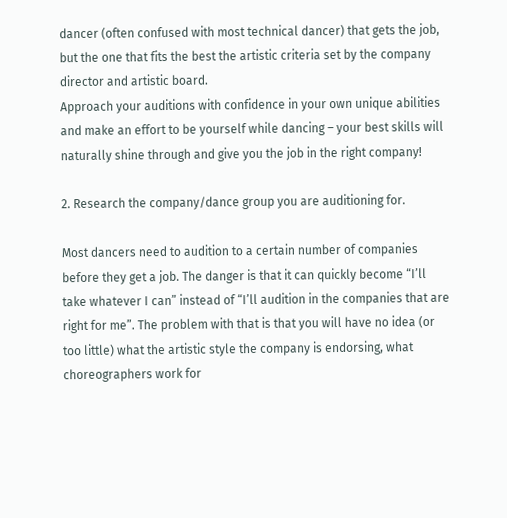dancer (often confused with most technical dancer) that gets the job, but the one that fits the best the artistic criteria set by the company director and artistic board.
Approach your auditions with confidence in your own unique abilities and make an effort to be yourself while dancing – your best skills will naturally shine through and give you the job in the right company!

2. Research the company/dance group you are auditioning for.

Most dancers need to audition to a certain number of companies before they get a job. The danger is that it can quickly become “I’ll take whatever I can” instead of “I’ll audition in the companies that are right for me”. The problem with that is that you will have no idea (or too little) what the artistic style the company is endorsing, what choreographers work for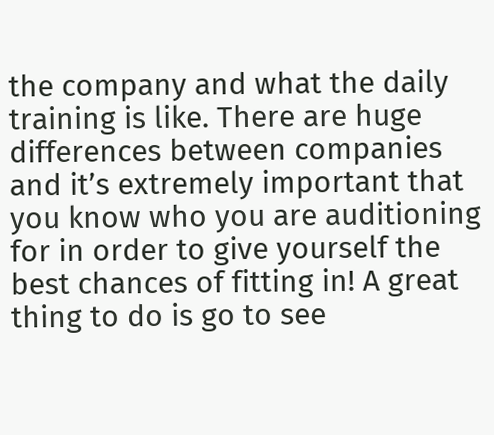the company and what the daily training is like. There are huge differences between companies and it’s extremely important that you know who you are auditioning for in order to give yourself the best chances of fitting in! A great thing to do is go to see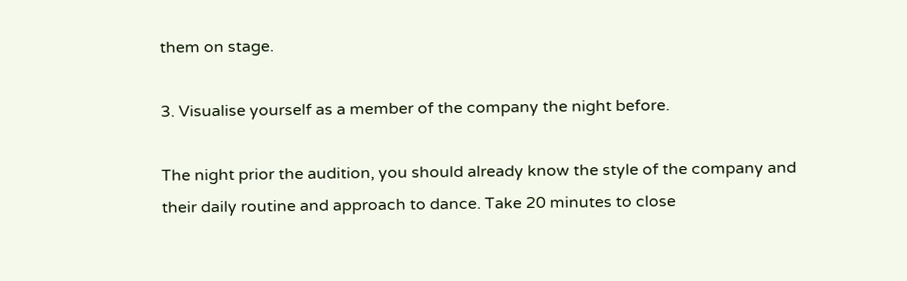them on stage.

3. Visualise yourself as a member of the company the night before.

The night prior the audition, you should already know the style of the company and their daily routine and approach to dance. Take 20 minutes to close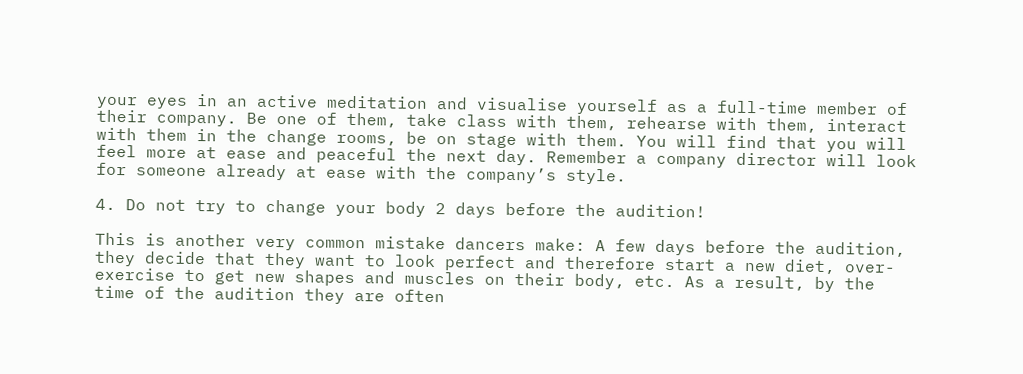your eyes in an active meditation and visualise yourself as a full-time member of their company. Be one of them, take class with them, rehearse with them, interact with them in the change rooms, be on stage with them. You will find that you will feel more at ease and peaceful the next day. Remember a company director will look for someone already at ease with the company’s style.

4. Do not try to change your body 2 days before the audition!

This is another very common mistake dancers make: A few days before the audition, they decide that they want to look perfect and therefore start a new diet, over- exercise to get new shapes and muscles on their body, etc. As a result, by the time of the audition they are often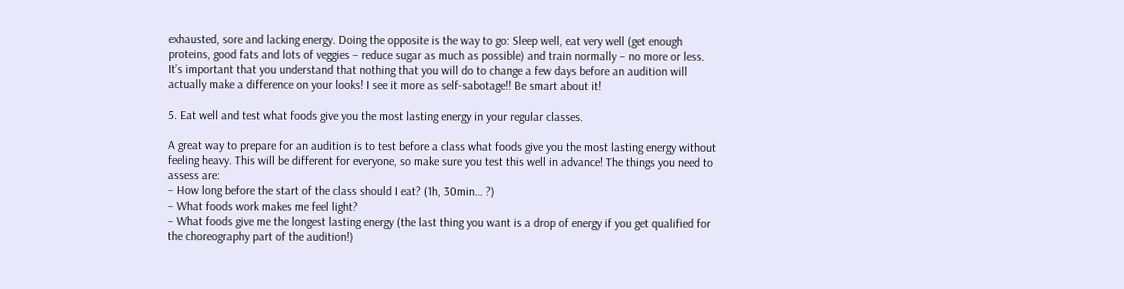exhausted, sore and lacking energy. Doing the opposite is the way to go: Sleep well, eat very well (get enough proteins, good fats and lots of veggies – reduce sugar as much as possible) and train normally – no more or less. It’s important that you understand that nothing that you will do to change a few days before an audition will actually make a difference on your looks! I see it more as self-sabotage!! Be smart about it!

5. Eat well and test what foods give you the most lasting energy in your regular classes.

A great way to prepare for an audition is to test before a class what foods give you the most lasting energy without feeling heavy. This will be different for everyone, so make sure you test this well in advance! The things you need to assess are:
– How long before the start of the class should I eat? (1h, 30min… ?)
– What foods work makes me feel light?
– What foods give me the longest lasting energy (the last thing you want is a drop of energy if you get qualified for the choreography part of the audition!)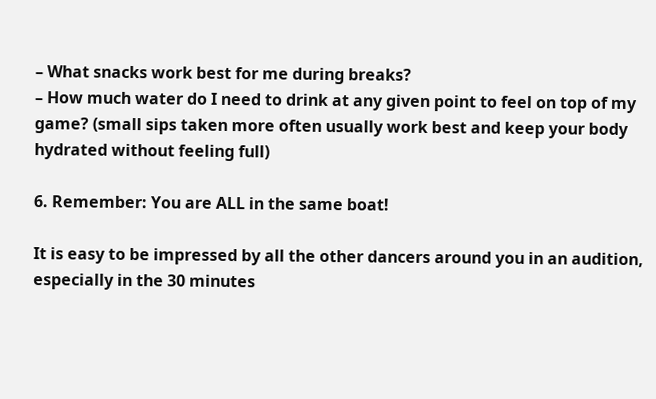– What snacks work best for me during breaks?
– How much water do I need to drink at any given point to feel on top of my game? (small sips taken more often usually work best and keep your body hydrated without feeling full)

6. Remember: You are ALL in the same boat!

It is easy to be impressed by all the other dancers around you in an audition, especially in the 30 minutes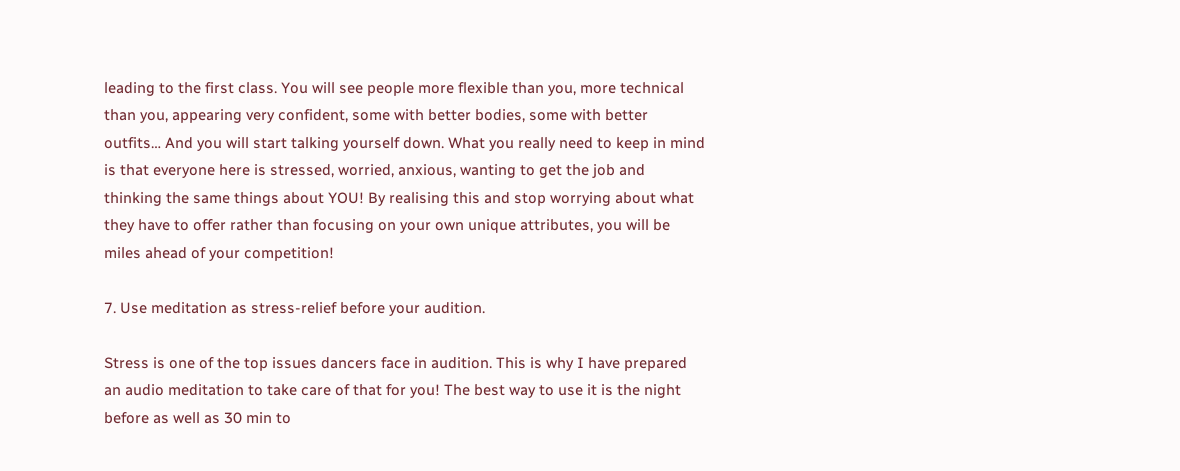leading to the first class. You will see people more flexible than you, more technical than you, appearing very confident, some with better bodies, some with better outfits… And you will start talking yourself down. What you really need to keep in mind is that everyone here is stressed, worried, anxious, wanting to get the job and thinking the same things about YOU! By realising this and stop worrying about what they have to offer rather than focusing on your own unique attributes, you will be miles ahead of your competition!

7. Use meditation as stress-relief before your audition.

Stress is one of the top issues dancers face in audition. This is why I have prepared an audio meditation to take care of that for you! The best way to use it is the night before as well as 30 min to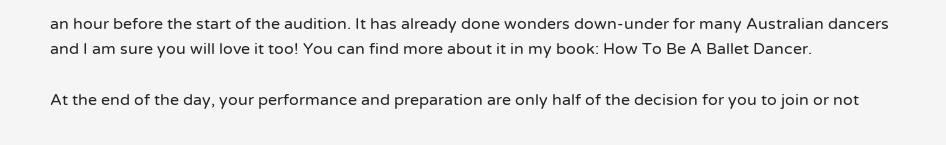an hour before the start of the audition. It has already done wonders down-under for many Australian dancers and I am sure you will love it too! You can find more about it in my book: How To Be A Ballet Dancer.

At the end of the day, your performance and preparation are only half of the decision for you to join or not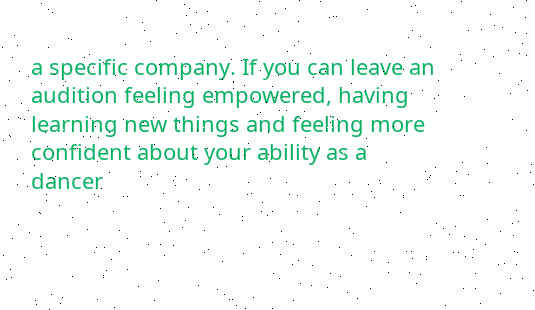a specific company. If you can leave an audition feeling empowered, having learning new things and feeling more confident about your ability as a dancer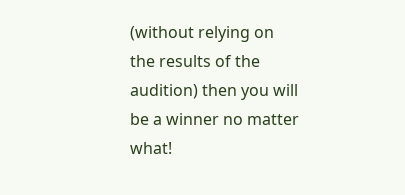(without relying on the results of the audition) then you will be a winner no matter what!